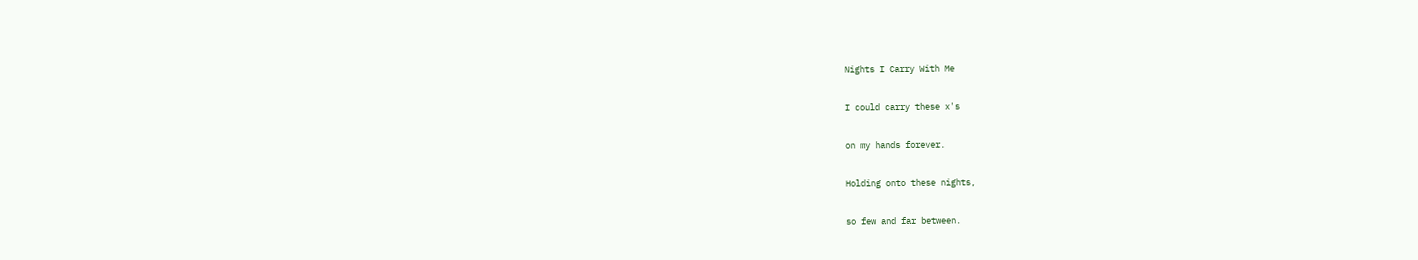Nights I Carry With Me

I could carry these x's

on my hands forever.

Holding onto these nights,

so few and far between.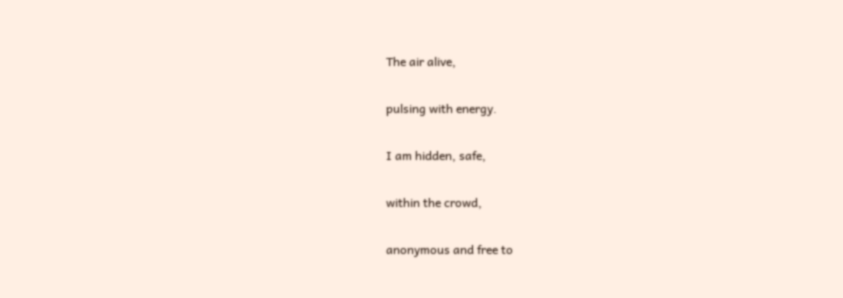The air alive,

pulsing with energy.

I am hidden, safe,

within the crowd,

anonymous and free to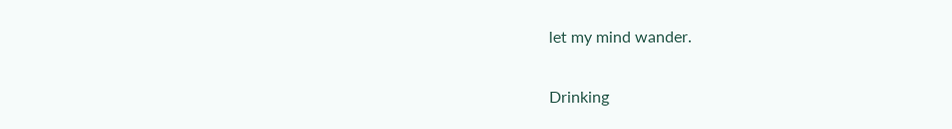let my mind wander.

Drinking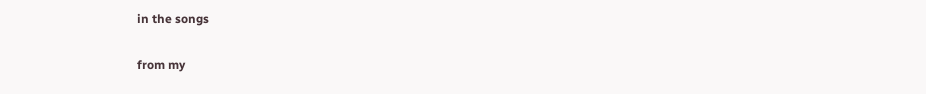in the songs

from my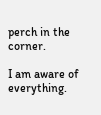perch in the corner.

I am aware of everything.